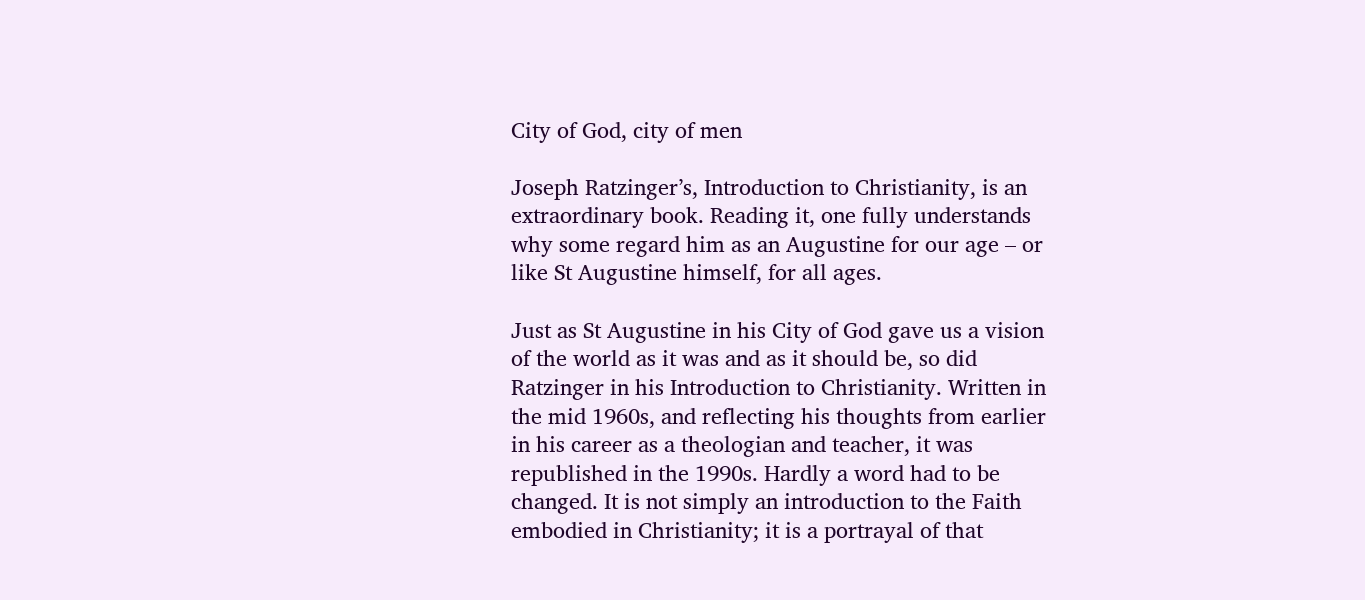City of God, city of men

Joseph Ratzinger’s, Introduction to Christianity, is an extraordinary book. Reading it, one fully understands why some regard him as an Augustine for our age – or like St Augustine himself, for all ages.

Just as St Augustine in his City of God gave us a vision of the world as it was and as it should be, so did Ratzinger in his Introduction to Christianity. Written in the mid 1960s, and reflecting his thoughts from earlier in his career as a theologian and teacher, it was republished in the 1990s. Hardly a word had to be changed. It is not simply an introduction to the Faith embodied in Christianity; it is a portrayal of that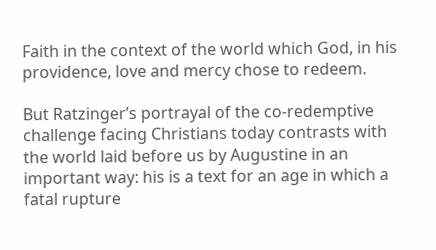Faith in the context of the world which God, in his providence, love and mercy chose to redeem.

But Ratzinger’s portrayal of the co-redemptive challenge facing Christians today contrasts with the world laid before us by Augustine in an important way: his is a text for an age in which a fatal rupture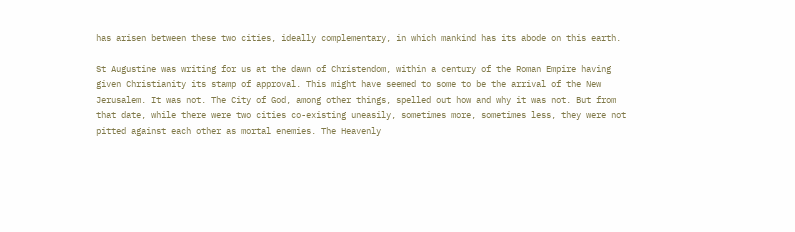has arisen between these two cities, ideally complementary, in which mankind has its abode on this earth.

St Augustine was writing for us at the dawn of Christendom, within a century of the Roman Empire having given Christianity its stamp of approval. This might have seemed to some to be the arrival of the New Jerusalem. It was not. The City of God, among other things, spelled out how and why it was not. But from that date, while there were two cities co-existing uneasily, sometimes more, sometimes less, they were not pitted against each other as mortal enemies. The Heavenly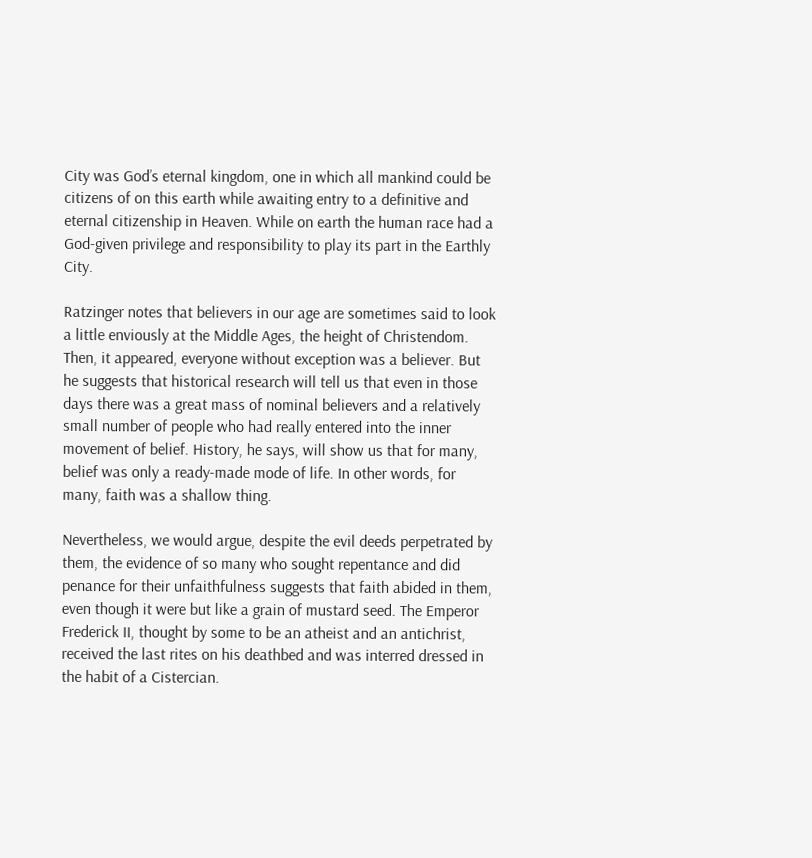City was God’s eternal kingdom, one in which all mankind could be citizens of on this earth while awaiting entry to a definitive and eternal citizenship in Heaven. While on earth the human race had a God-given privilege and responsibility to play its part in the Earthly City.

Ratzinger notes that believers in our age are sometimes said to look a little enviously at the Middle Ages, the height of Christendom. Then, it appeared, everyone without exception was a believer. But he suggests that historical research will tell us that even in those days there was a great mass of nominal believers and a relatively small number of people who had really entered into the inner movement of belief. History, he says, will show us that for many, belief was only a ready-made mode of life. In other words, for many, faith was a shallow thing.

Nevertheless, we would argue, despite the evil deeds perpetrated by them, the evidence of so many who sought repentance and did penance for their unfaithfulness suggests that faith abided in them, even though it were but like a grain of mustard seed. The Emperor Frederick II, thought by some to be an atheist and an antichrist, received the last rites on his deathbed and was interred dressed in the habit of a Cistercian.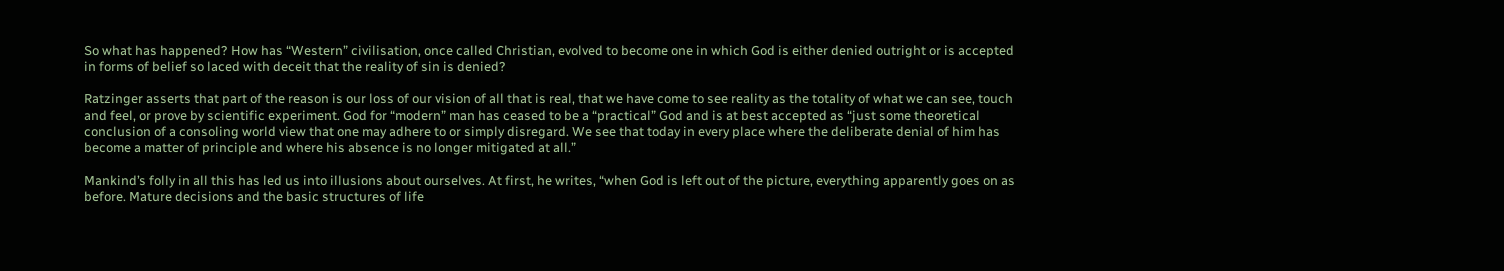So what has happened? How has “Western” civilisation, once called Christian, evolved to become one in which God is either denied outright or is accepted in forms of belief so laced with deceit that the reality of sin is denied?

Ratzinger asserts that part of the reason is our loss of our vision of all that is real, that we have come to see reality as the totality of what we can see, touch and feel, or prove by scientific experiment. God for “modern” man has ceased to be a “practical” God and is at best accepted as “just some theoretical conclusion of a consoling world view that one may adhere to or simply disregard. We see that today in every place where the deliberate denial of him has become a matter of principle and where his absence is no longer mitigated at all.”

Mankind’s folly in all this has led us into illusions about ourselves. At first, he writes, “when God is left out of the picture, everything apparently goes on as before. Mature decisions and the basic structures of life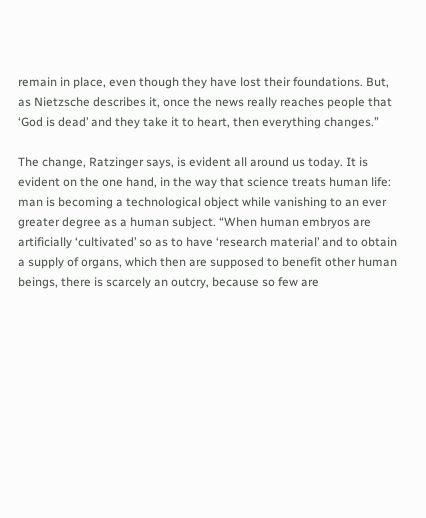remain in place, even though they have lost their foundations. But, as Nietzsche describes it, once the news really reaches people that ‘God is dead’ and they take it to heart, then everything changes.”

The change, Ratzinger says, is evident all around us today. It is evident on the one hand, in the way that science treats human life: man is becoming a technological object while vanishing to an ever greater degree as a human subject. “When human embryos are artificially ‘cultivated’ so as to have ‘research material’ and to obtain a supply of organs, which then are supposed to benefit other human beings, there is scarcely an outcry, because so few are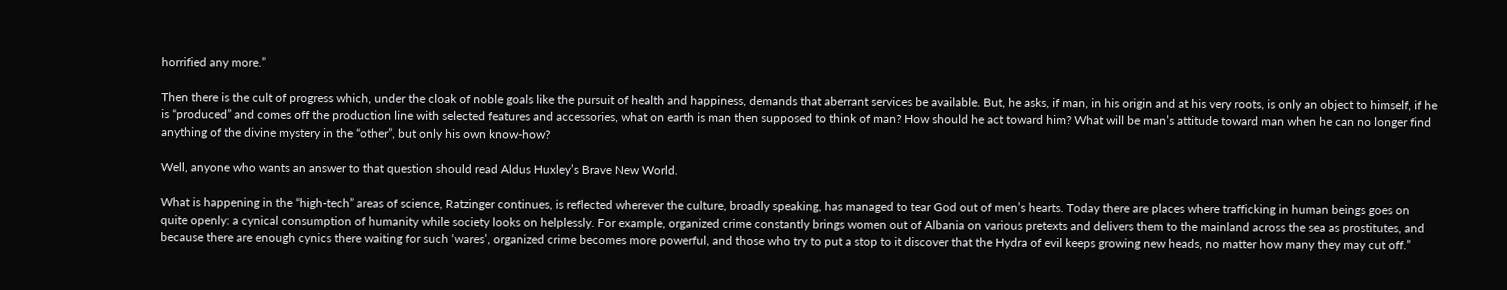horrified any more.”

Then there is the cult of progress which, under the cloak of noble goals like the pursuit of health and happiness, demands that aberrant services be available. But, he asks, if man, in his origin and at his very roots, is only an object to himself, if he is “produced” and comes off the production line with selected features and accessories, what on earth is man then supposed to think of man? How should he act toward him? What will be man’s attitude toward man when he can no longer find anything of the divine mystery in the “other”, but only his own know-how?

Well, anyone who wants an answer to that question should read Aldus Huxley’s Brave New World.

What is happening in the “high-tech” areas of science, Ratzinger continues, is reflected wherever the culture, broadly speaking, has managed to tear God out of men’s hearts. Today there are places where trafficking in human beings goes on quite openly: a cynical consumption of humanity while society looks on helplessly. For example, organized crime constantly brings women out of Albania on various pretexts and delivers them to the mainland across the sea as prostitutes, and because there are enough cynics there waiting for such ‘wares’, organized crime becomes more powerful, and those who try to put a stop to it discover that the Hydra of evil keeps growing new heads, no matter how many they may cut off.”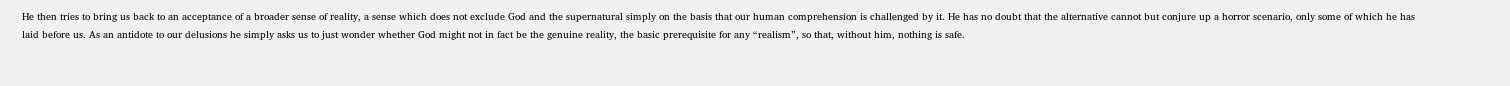He then tries to bring us back to an acceptance of a broader sense of reality, a sense which does not exclude God and the supernatural simply on the basis that our human comprehension is challenged by it. He has no doubt that the alternative cannot but conjure up a horror scenario, only some of which he has laid before us. As an antidote to our delusions he simply asks us to just wonder whether God might not in fact be the genuine reality, the basic prerequisite for any “realism”, so that, without him, nothing is safe.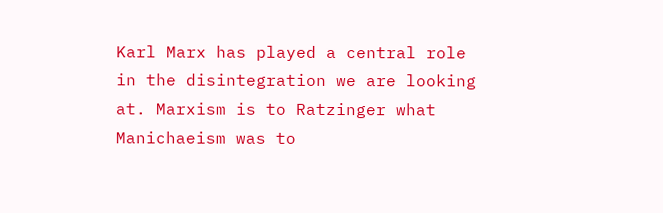Karl Marx has played a central role in the disintegration we are looking at. Marxism is to Ratzinger what Manichaeism was to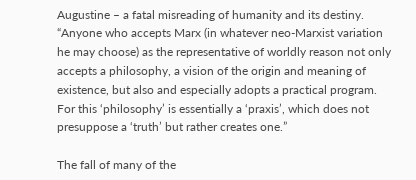Augustine – a fatal misreading of humanity and its destiny. “Anyone who accepts Marx (in whatever neo-Marxist variation he may choose) as the representative of worldly reason not only accepts a philosophy, a vision of the origin and meaning of existence, but also and especially adopts a practical program. For this ‘philosophy’ is essentially a ‘praxis’, which does not presuppose a ‘truth’ but rather creates one.”

The fall of many of the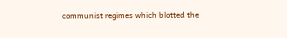communist regimes which blotted the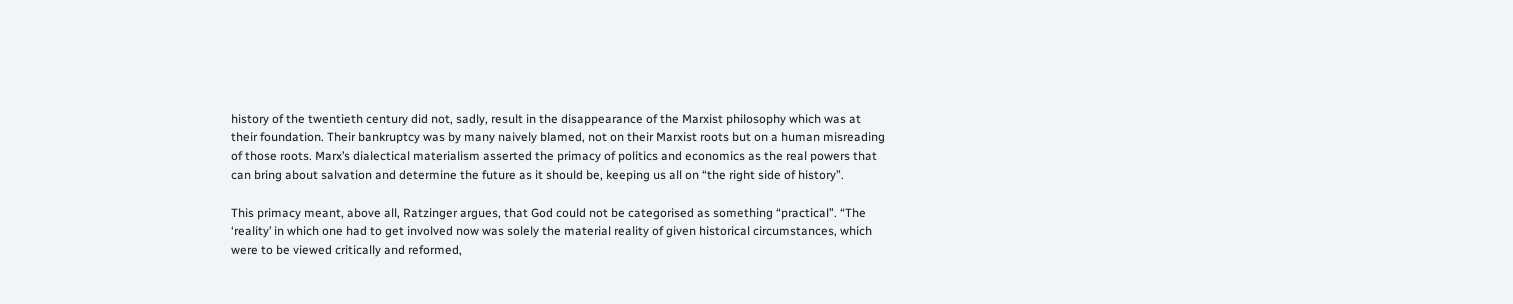history of the twentieth century did not, sadly, result in the disappearance of the Marxist philosophy which was at their foundation. Their bankruptcy was by many naively blamed, not on their Marxist roots but on a human misreading of those roots. Marx’s dialectical materialism asserted the primacy of politics and economics as the real powers that can bring about salvation and determine the future as it should be, keeping us all on “the right side of history”.

This primacy meant, above all, Ratzinger argues, that God could not be categorised as something “practical”. “The ‘reality’ in which one had to get involved now was solely the material reality of given historical circumstances, which were to be viewed critically and reformed,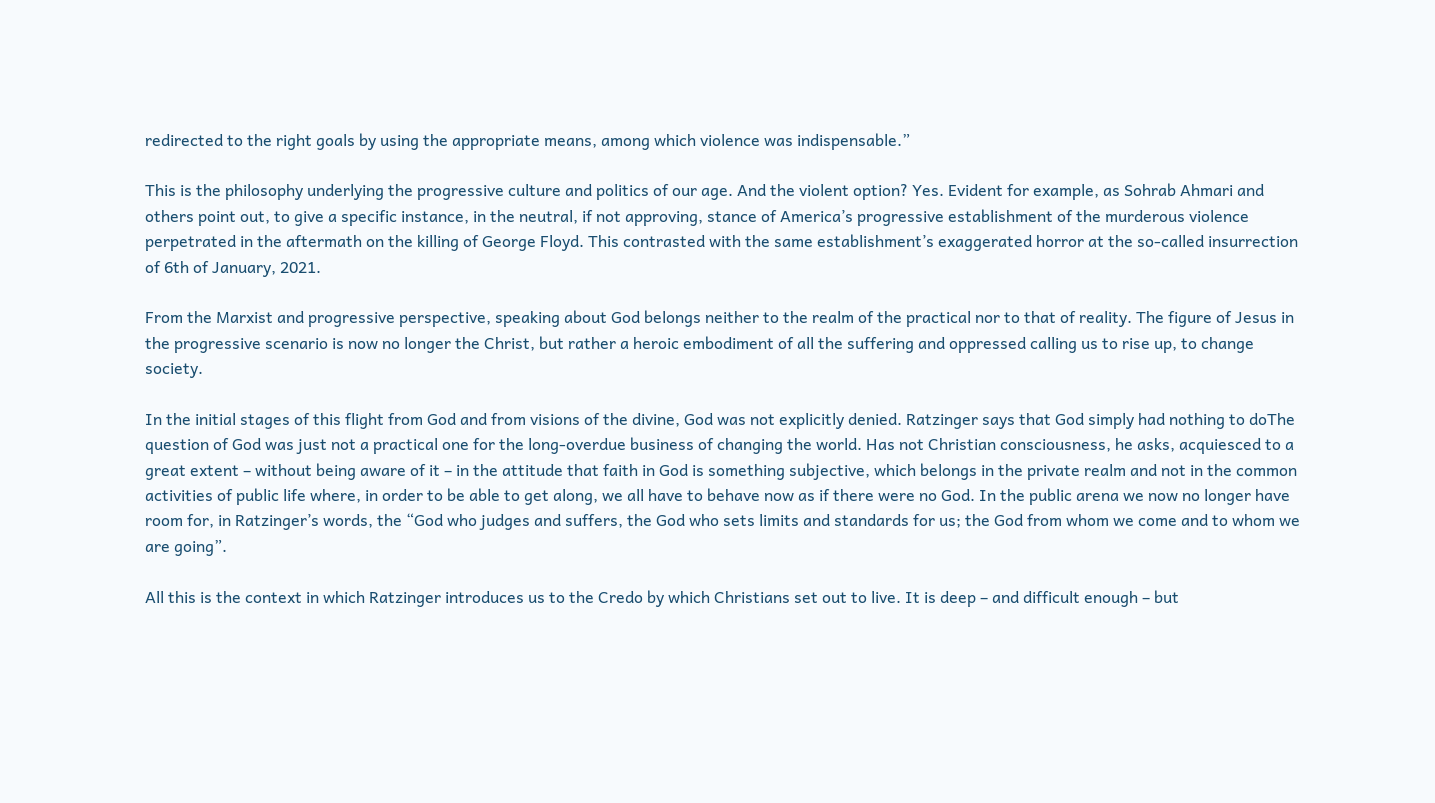redirected to the right goals by using the appropriate means, among which violence was indispensable.”

This is the philosophy underlying the progressive culture and politics of our age. And the violent option? Yes. Evident for example, as Sohrab Ahmari and others point out, to give a specific instance, in the neutral, if not approving, stance of America’s progressive establishment of the murderous violence perpetrated in the aftermath on the killing of George Floyd. This contrasted with the same establishment’s exaggerated horror at the so-called insurrection of 6th of January, 2021.

From the Marxist and progressive perspective, speaking about God belongs neither to the realm of the practical nor to that of reality. The figure of Jesus in the progressive scenario is now no longer the Christ, but rather a heroic embodiment of all the suffering and oppressed calling us to rise up, to change society.

In the initial stages of this flight from God and from visions of the divine, God was not explicitly denied. Ratzinger says that God simply had nothing to doThe question of God was just not a practical one for the long-overdue business of changing the world. Has not Christian consciousness, he asks, acquiesced to a great extent – without being aware of it – in the attitude that faith in God is something subjective, which belongs in the private realm and not in the common activities of public life where, in order to be able to get along, we all have to behave now as if there were no God. In the public arena we now no longer have room for, in Ratzinger’s words, the “God who judges and suffers, the God who sets limits and standards for us; the God from whom we come and to whom we are going”.

All this is the context in which Ratzinger introduces us to the Credo by which Christians set out to live. It is deep – and difficult enough – but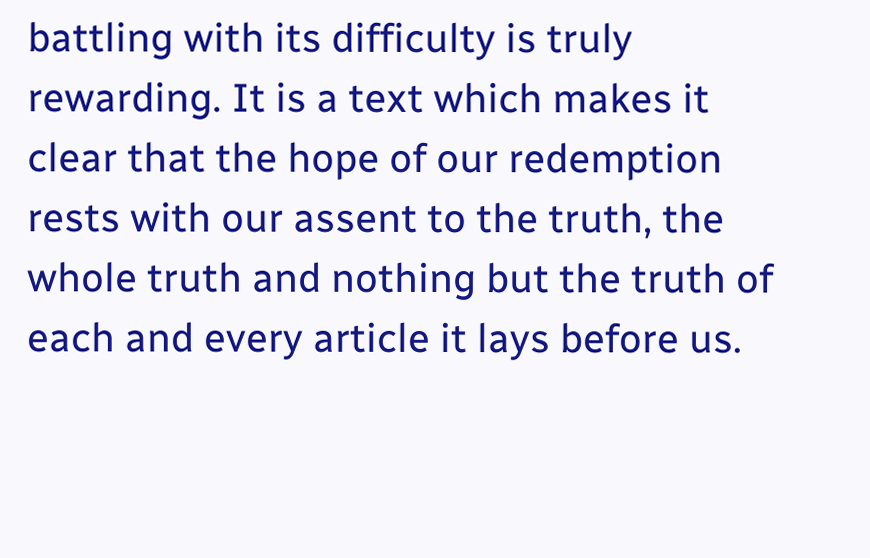battling with its difficulty is truly rewarding. It is a text which makes it clear that the hope of our redemption rests with our assent to the truth, the whole truth and nothing but the truth of each and every article it lays before us.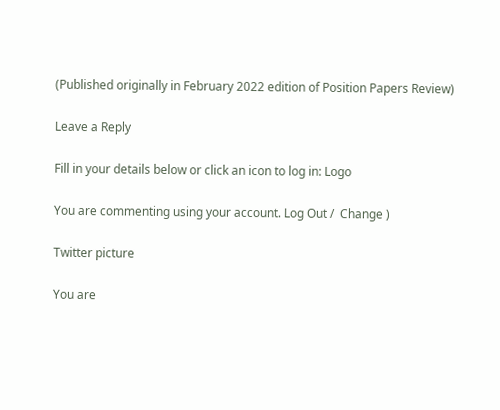(Published originally in February 2022 edition of Position Papers Review)

Leave a Reply

Fill in your details below or click an icon to log in: Logo

You are commenting using your account. Log Out /  Change )

Twitter picture

You are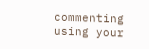commenting using your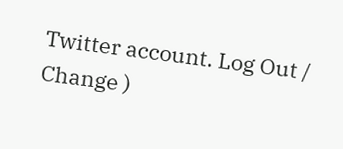Twitter account. Log Out /  Change )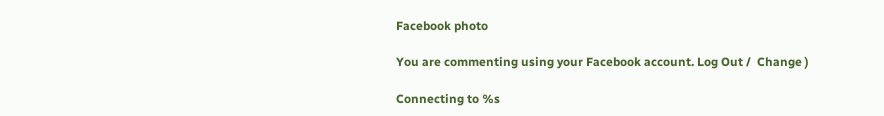Facebook photo

You are commenting using your Facebook account. Log Out /  Change )

Connecting to %s